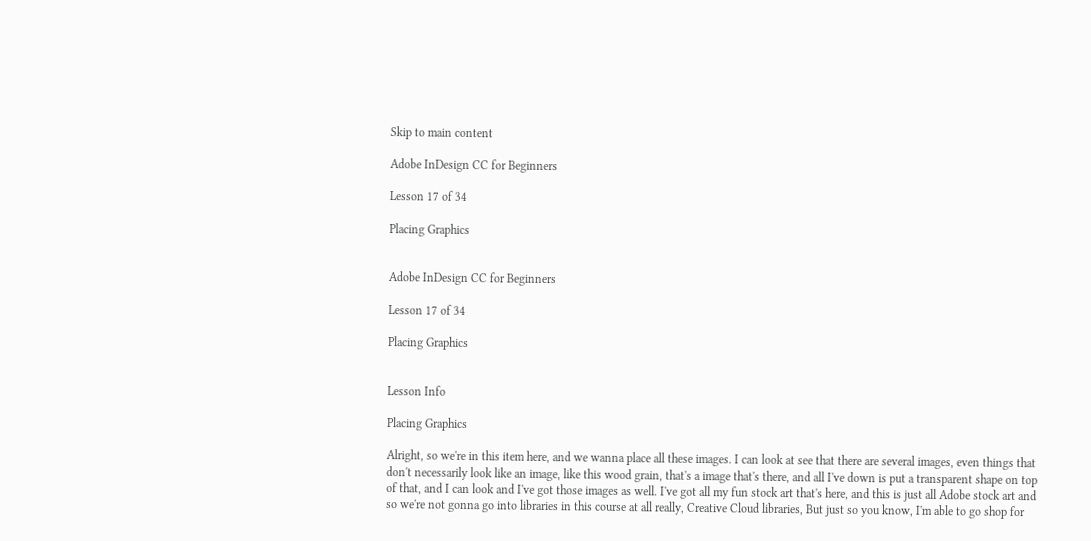Skip to main content

Adobe InDesign CC for Beginners

Lesson 17 of 34

Placing Graphics


Adobe InDesign CC for Beginners

Lesson 17 of 34

Placing Graphics


Lesson Info

Placing Graphics

Alright, so we're in this item here, and we wanna place all these images. I can look at see that there are several images, even things that don't necessarily look like an image, like this wood grain, that's a image that's there, and all I've down is put a transparent shape on top of that, and I can look and I've got those images as well. I've got all my fun stock art that's here, and this is just all Adobe stock art and so we're not gonna go into libraries in this course at all really, Creative Cloud libraries, But just so you know, I'm able to go shop for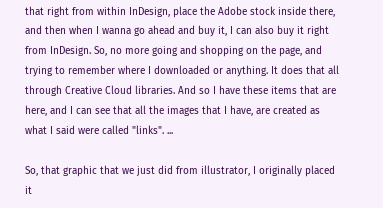that right from within InDesign, place the Adobe stock inside there, and then when I wanna go ahead and buy it, I can also buy it right from InDesign. So, no more going and shopping on the page, and trying to remember where I downloaded or anything. It does that all through Creative Cloud libraries. And so I have these items that are here, and I can see that all the images that I have, are created as what I said were called "links". ...

So, that graphic that we just did from illustrator, I originally placed it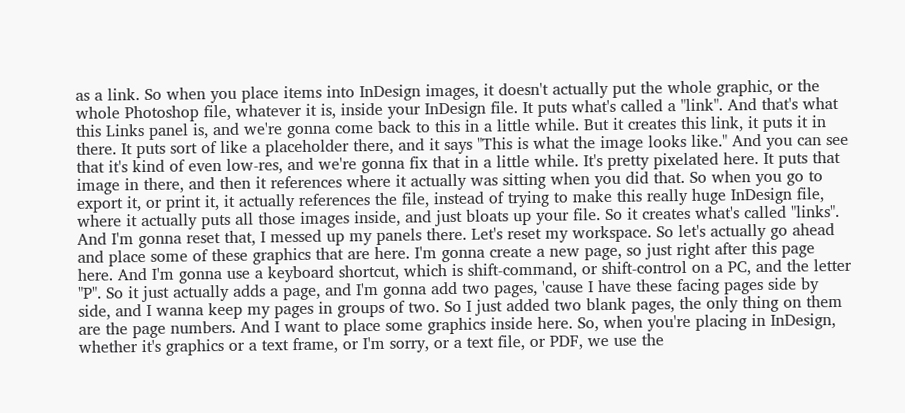as a link. So when you place items into InDesign images, it doesn't actually put the whole graphic, or the whole Photoshop file, whatever it is, inside your InDesign file. It puts what's called a "link". And that's what this Links panel is, and we're gonna come back to this in a little while. But it creates this link, it puts it in there. It puts sort of like a placeholder there, and it says "This is what the image looks like." And you can see that it's kind of even low-res, and we're gonna fix that in a little while. It's pretty pixelated here. It puts that image in there, and then it references where it actually was sitting when you did that. So when you go to export it, or print it, it actually references the file, instead of trying to make this really huge InDesign file, where it actually puts all those images inside, and just bloats up your file. So it creates what's called "links". And I'm gonna reset that, I messed up my panels there. Let's reset my workspace. So let's actually go ahead and place some of these graphics that are here. I'm gonna create a new page, so just right after this page here. And I'm gonna use a keyboard shortcut, which is shift-command, or shift-control on a PC, and the letter "P". So it just actually adds a page, and I'm gonna add two pages, 'cause I have these facing pages side by side, and I wanna keep my pages in groups of two. So I just added two blank pages, the only thing on them are the page numbers. And I want to place some graphics inside here. So, when you're placing in InDesign, whether it's graphics or a text frame, or I'm sorry, or a text file, or PDF, we use the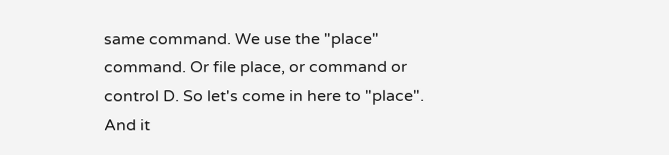same command. We use the "place" command. Or file place, or command or control D. So let's come in here to "place". And it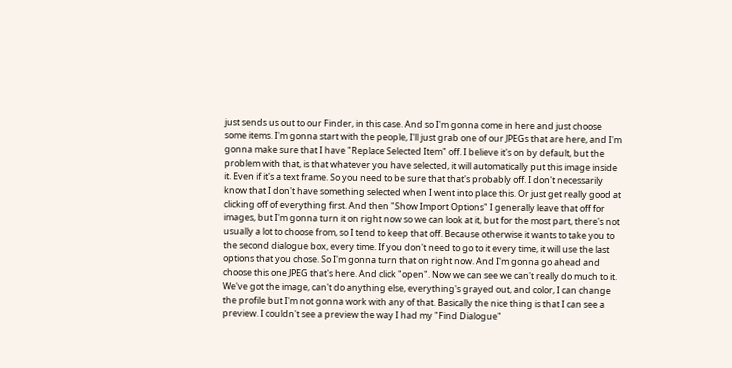just sends us out to our Finder, in this case. And so I'm gonna come in here and just choose some items. I'm gonna start with the people, I'll just grab one of our JPEGs that are here, and I'm gonna make sure that I have "Replace Selected Item" off. I believe it's on by default, but the problem with that, is that whatever you have selected, it will automatically put this image inside it. Even if it's a text frame. So you need to be sure that that's probably off. I don't necessarily know that I don't have something selected when I went into place this. Or just get really good at clicking off of everything first. And then "Show Import Options" I generally leave that off for images, but I'm gonna turn it on right now so we can look at it, but for the most part, there's not usually a lot to choose from, so I tend to keep that off. Because otherwise it wants to take you to the second dialogue box, every time. If you don't need to go to it every time, it will use the last options that you chose. So I'm gonna turn that on right now. And I'm gonna go ahead and choose this one JPEG that's here. And click "open". Now we can see we can't really do much to it. We've got the image, can't do anything else, everything's grayed out, and color, I can change the profile but I'm not gonna work with any of that. Basically the nice thing is that I can see a preview. I couldn't see a preview the way I had my "Find Dialogue"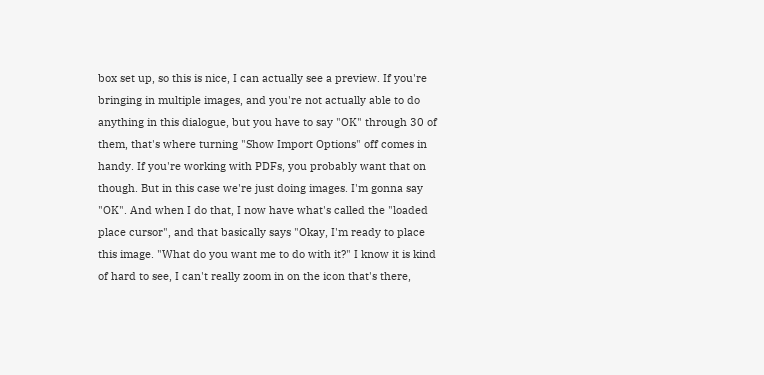box set up, so this is nice, I can actually see a preview. If you're bringing in multiple images, and you're not actually able to do anything in this dialogue, but you have to say "OK" through 30 of them, that's where turning "Show Import Options" off comes in handy. If you're working with PDFs, you probably want that on though. But in this case we're just doing images. I'm gonna say "OK". And when I do that, I now have what's called the "loaded place cursor", and that basically says "Okay, I'm ready to place this image. "What do you want me to do with it?" I know it is kind of hard to see, I can't really zoom in on the icon that's there,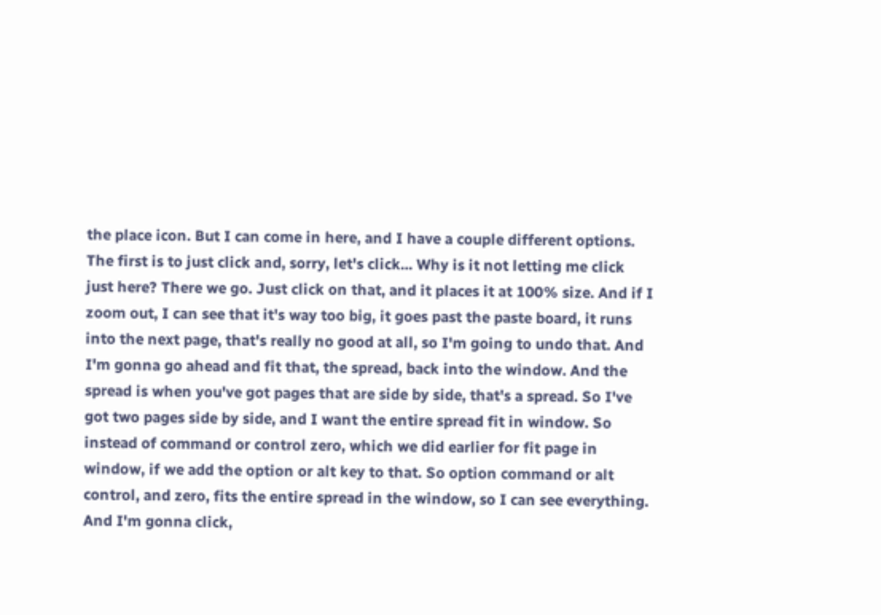the place icon. But I can come in here, and I have a couple different options. The first is to just click and, sorry, let's click... Why is it not letting me click just here? There we go. Just click on that, and it places it at 100% size. And if I zoom out, I can see that it's way too big, it goes past the paste board, it runs into the next page, that's really no good at all, so I'm going to undo that. And I'm gonna go ahead and fit that, the spread, back into the window. And the spread is when you've got pages that are side by side, that's a spread. So I've got two pages side by side, and I want the entire spread fit in window. So instead of command or control zero, which we did earlier for fit page in window, if we add the option or alt key to that. So option command or alt control, and zero, fits the entire spread in the window, so I can see everything. And I'm gonna click,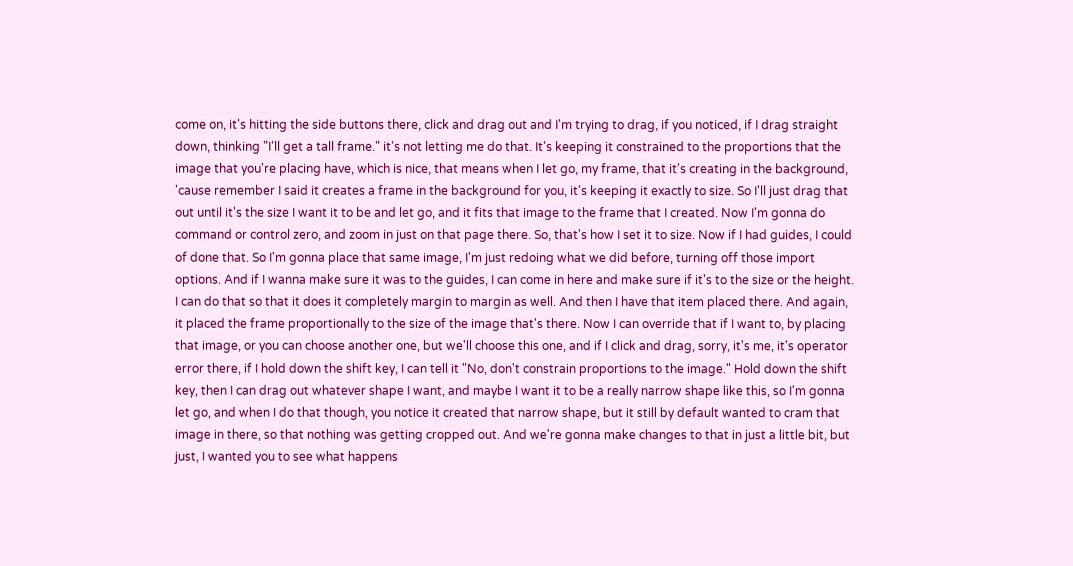come on, it's hitting the side buttons there, click and drag out and I'm trying to drag, if you noticed, if I drag straight down, thinking "I'll get a tall frame." it's not letting me do that. It's keeping it constrained to the proportions that the image that you're placing have, which is nice, that means when I let go, my frame, that it's creating in the background, 'cause remember I said it creates a frame in the background for you, it's keeping it exactly to size. So I'll just drag that out until it's the size I want it to be and let go, and it fits that image to the frame that I created. Now I'm gonna do command or control zero, and zoom in just on that page there. So, that's how I set it to size. Now if I had guides, I could of done that. So I'm gonna place that same image, I'm just redoing what we did before, turning off those import options. And if I wanna make sure it was to the guides, I can come in here and make sure if it's to the size or the height. I can do that so that it does it completely margin to margin as well. And then I have that item placed there. And again, it placed the frame proportionally to the size of the image that's there. Now I can override that if I want to, by placing that image, or you can choose another one, but we'll choose this one, and if I click and drag, sorry, it's me, it's operator error there, if I hold down the shift key, I can tell it "No, don't constrain proportions to the image." Hold down the shift key, then I can drag out whatever shape I want, and maybe I want it to be a really narrow shape like this, so I'm gonna let go, and when I do that though, you notice it created that narrow shape, but it still by default wanted to cram that image in there, so that nothing was getting cropped out. And we're gonna make changes to that in just a little bit, but just, I wanted you to see what happens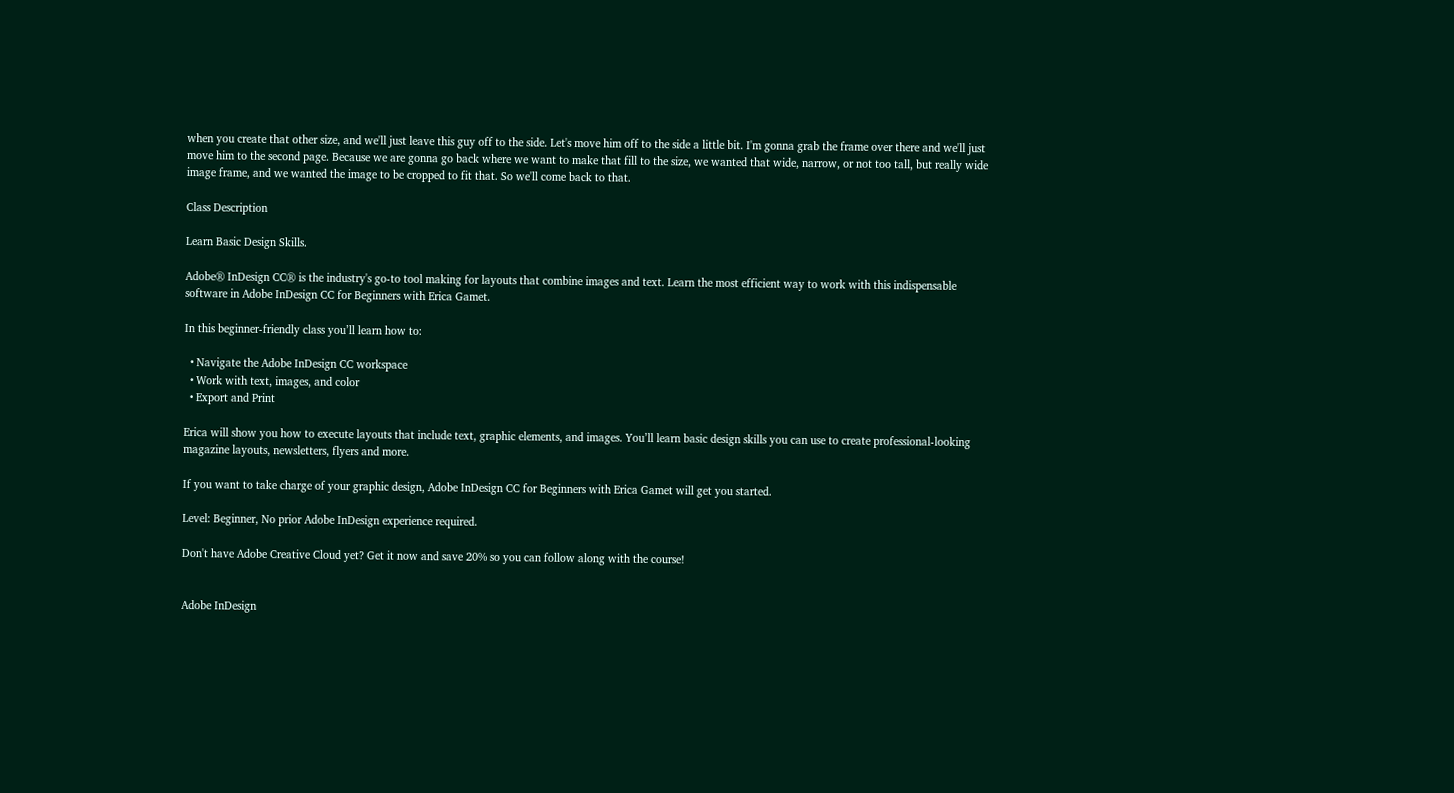when you create that other size, and we'll just leave this guy off to the side. Let's move him off to the side a little bit. I'm gonna grab the frame over there and we'll just move him to the second page. Because we are gonna go back where we want to make that fill to the size, we wanted that wide, narrow, or not too tall, but really wide image frame, and we wanted the image to be cropped to fit that. So we'll come back to that.

Class Description

Learn Basic Design Skills.

Adobe® InDesign CC® is the industry's go-to tool making for layouts that combine images and text. Learn the most efficient way to work with this indispensable software in Adobe InDesign CC for Beginners with Erica Gamet.

In this beginner-friendly class you’ll learn how to:

  • Navigate the Adobe InDesign CC workspace
  • Work with text, images, and color
  • Export and Print

Erica will show you how to execute layouts that include text, graphic elements, and images. You’ll learn basic design skills you can use to create professional-looking magazine layouts, newsletters, flyers and more.

If you want to take charge of your graphic design, Adobe InDesign CC for Beginners with Erica Gamet will get you started.

Level: Beginner, No prior Adobe InDesign experience required.

Don't have Adobe Creative Cloud yet? Get it now and save 20% so you can follow along with the course!


Adobe InDesign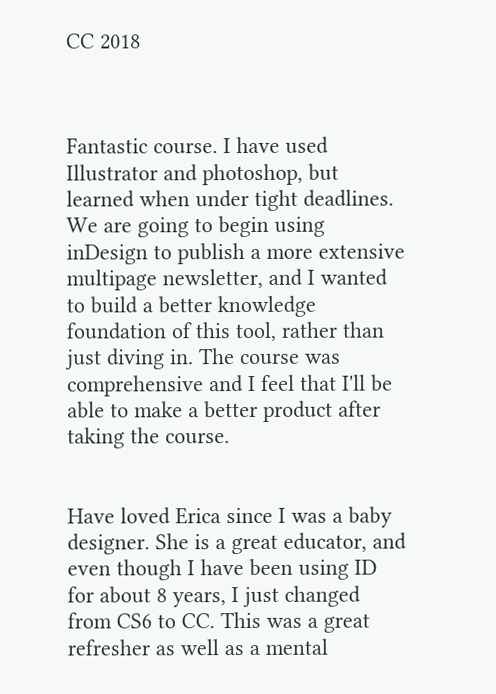CC 2018



Fantastic course. I have used Illustrator and photoshop, but learned when under tight deadlines. We are going to begin using inDesign to publish a more extensive multipage newsletter, and I wanted to build a better knowledge foundation of this tool, rather than just diving in. The course was comprehensive and I feel that I'll be able to make a better product after taking the course.


Have loved Erica since I was a baby designer. She is a great educator, and even though I have been using ID for about 8 years, I just changed from CS6 to CC. This was a great refresher as well as a mental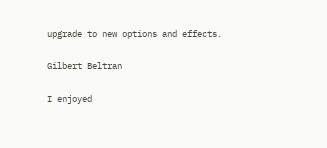upgrade to new options and effects.

Gilbert Beltran

I enjoyed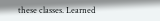these classes. Learned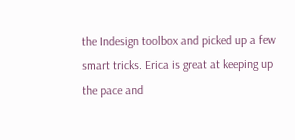the Indesign toolbox and picked up a few smart tricks. Erica is great at keeping up the pace and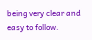being very clear and easy to follow.